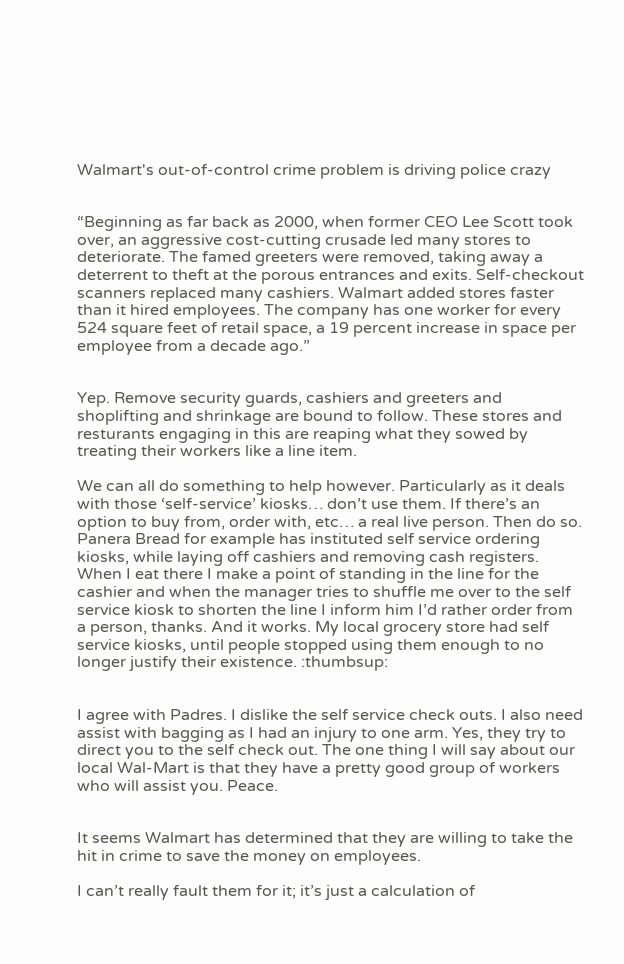Walmart's out-of-control crime problem is driving police crazy


“Beginning as far back as 2000, when former CEO Lee Scott took over, an aggressive cost-cutting crusade led many stores to deteriorate. The famed greeters were removed, taking away a deterrent to theft at the porous entrances and exits. Self-checkout scanners replaced many cashiers. Walmart added stores faster than it hired employees. The company has one worker for every 524 square feet of retail space, a 19 percent increase in space per employee from a decade ago.”


Yep. Remove security guards, cashiers and greeters and shoplifting and shrinkage are bound to follow. These stores and resturants engaging in this are reaping what they sowed by treating their workers like a line item.

We can all do something to help however. Particularly as it deals with those ‘self-service’ kiosks… don’t use them. If there’s an option to buy from, order with, etc… a real live person. Then do so. Panera Bread for example has instituted self service ordering kiosks, while laying off cashiers and removing cash registers. When I eat there I make a point of standing in the line for the cashier and when the manager tries to shuffle me over to the self service kiosk to shorten the line I inform him I’d rather order from a person, thanks. And it works. My local grocery store had self service kiosks, until people stopped using them enough to no longer justify their existence. :thumbsup:


I agree with Padres. I dislike the self service check outs. I also need assist with bagging as I had an injury to one arm. Yes, they try to direct you to the self check out. The one thing I will say about our local Wal-Mart is that they have a pretty good group of workers who will assist you. Peace.


It seems Walmart has determined that they are willing to take the hit in crime to save the money on employees.

I can’t really fault them for it; it’s just a calculation of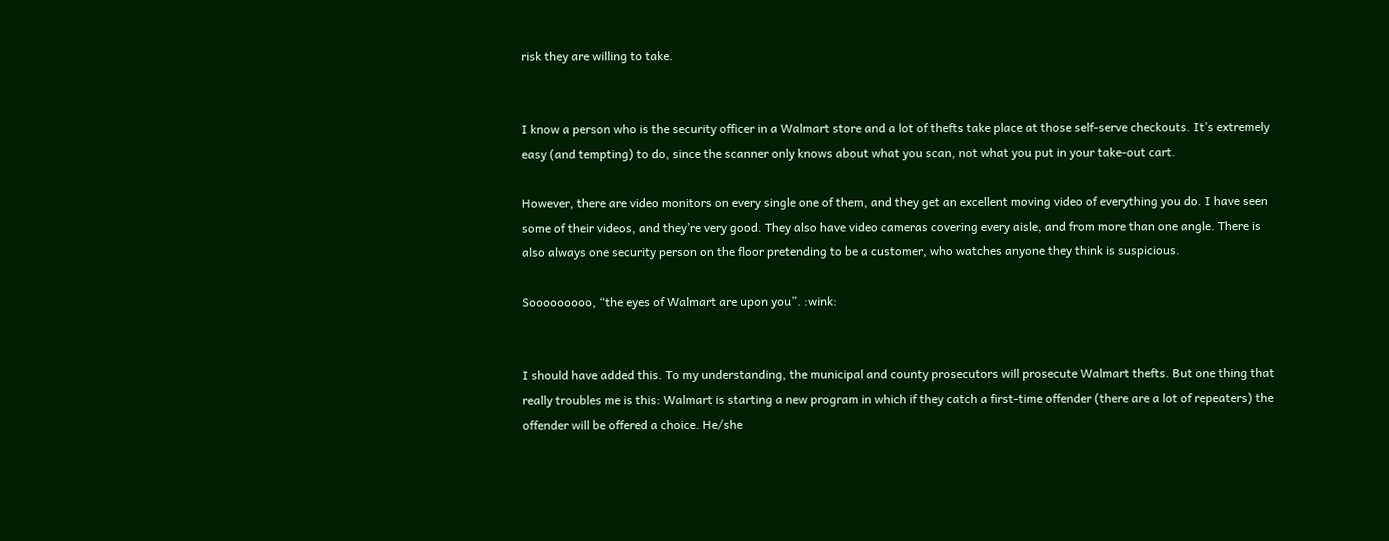risk they are willing to take.


I know a person who is the security officer in a Walmart store and a lot of thefts take place at those self-serve checkouts. It’s extremely easy (and tempting) to do, since the scanner only knows about what you scan, not what you put in your take-out cart.

However, there are video monitors on every single one of them, and they get an excellent moving video of everything you do. I have seen some of their videos, and they’re very good. They also have video cameras covering every aisle, and from more than one angle. There is also always one security person on the floor pretending to be a customer, who watches anyone they think is suspicious.

Sooooooooo, “the eyes of Walmart are upon you”. :wink:


I should have added this. To my understanding, the municipal and county prosecutors will prosecute Walmart thefts. But one thing that really troubles me is this: Walmart is starting a new program in which if they catch a first-time offender (there are a lot of repeaters) the offender will be offered a choice. He/she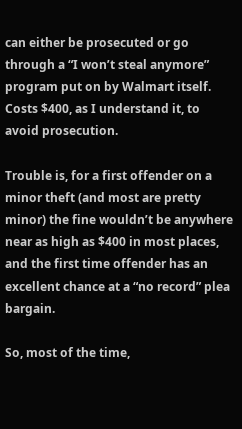can either be prosecuted or go through a “I won’t steal anymore” program put on by Walmart itself. Costs $400, as I understand it, to avoid prosecution.

Trouble is, for a first offender on a minor theft (and most are pretty minor) the fine wouldn’t be anywhere near as high as $400 in most places, and the first time offender has an excellent chance at a “no record” plea bargain.

So, most of the time,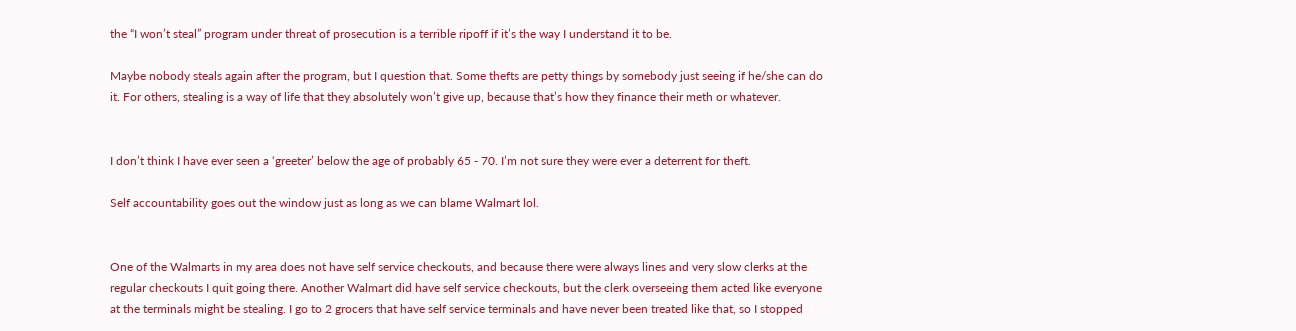the “I won’t steal” program under threat of prosecution is a terrible ripoff if it’s the way I understand it to be.

Maybe nobody steals again after the program, but I question that. Some thefts are petty things by somebody just seeing if he/she can do it. For others, stealing is a way of life that they absolutely won’t give up, because that’s how they finance their meth or whatever.


I don’t think I have ever seen a ‘greeter’ below the age of probably 65 - 70. I’m not sure they were ever a deterrent for theft.

Self accountability goes out the window just as long as we can blame Walmart lol.


One of the Walmarts in my area does not have self service checkouts, and because there were always lines and very slow clerks at the regular checkouts I quit going there. Another Walmart did have self service checkouts, but the clerk overseeing them acted like everyone at the terminals might be stealing. I go to 2 grocers that have self service terminals and have never been treated like that, so I stopped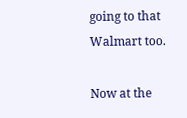going to that Walmart too.

Now at the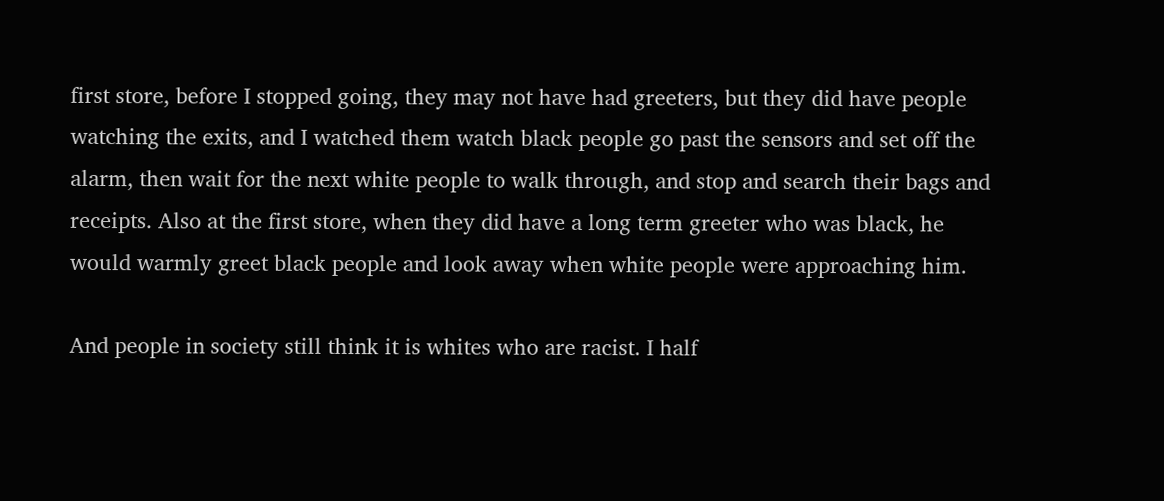first store, before I stopped going, they may not have had greeters, but they did have people watching the exits, and I watched them watch black people go past the sensors and set off the alarm, then wait for the next white people to walk through, and stop and search their bags and receipts. Also at the first store, when they did have a long term greeter who was black, he would warmly greet black people and look away when white people were approaching him.

And people in society still think it is whites who are racist. I half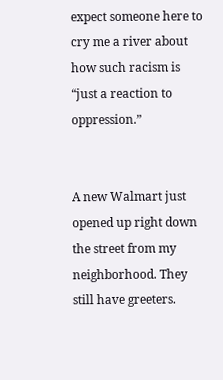expect someone here to cry me a river about how such racism is “just a reaction to oppression.”


A new Walmart just opened up right down the street from my neighborhood. They still have greeters.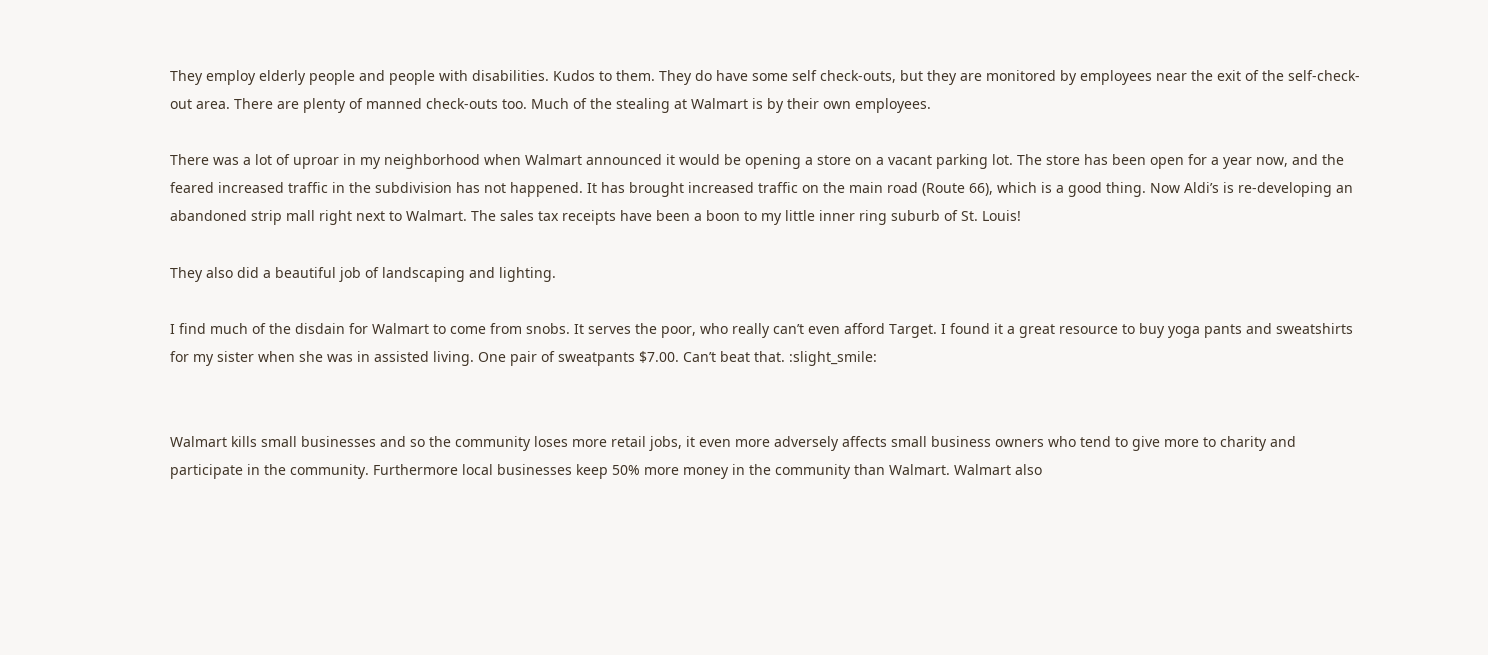They employ elderly people and people with disabilities. Kudos to them. They do have some self check-outs, but they are monitored by employees near the exit of the self-check-out area. There are plenty of manned check-outs too. Much of the stealing at Walmart is by their own employees.

There was a lot of uproar in my neighborhood when Walmart announced it would be opening a store on a vacant parking lot. The store has been open for a year now, and the feared increased traffic in the subdivision has not happened. It has brought increased traffic on the main road (Route 66), which is a good thing. Now Aldi’s is re-developing an abandoned strip mall right next to Walmart. The sales tax receipts have been a boon to my little inner ring suburb of St. Louis!

They also did a beautiful job of landscaping and lighting.

I find much of the disdain for Walmart to come from snobs. It serves the poor, who really can’t even afford Target. I found it a great resource to buy yoga pants and sweatshirts for my sister when she was in assisted living. One pair of sweatpants $7.00. Can’t beat that. :slight_smile:


Walmart kills small businesses and so the community loses more retail jobs, it even more adversely affects small business owners who tend to give more to charity and participate in the community. Furthermore local businesses keep 50% more money in the community than Walmart. Walmart also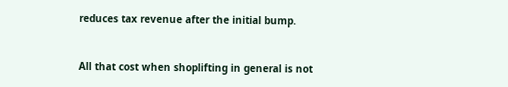reduces tax revenue after the initial bump.


All that cost when shoplifting in general is not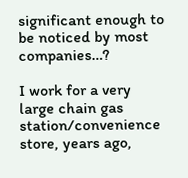significant enough to be noticed by most companies…?

I work for a very large chain gas station/convenience store, years ago,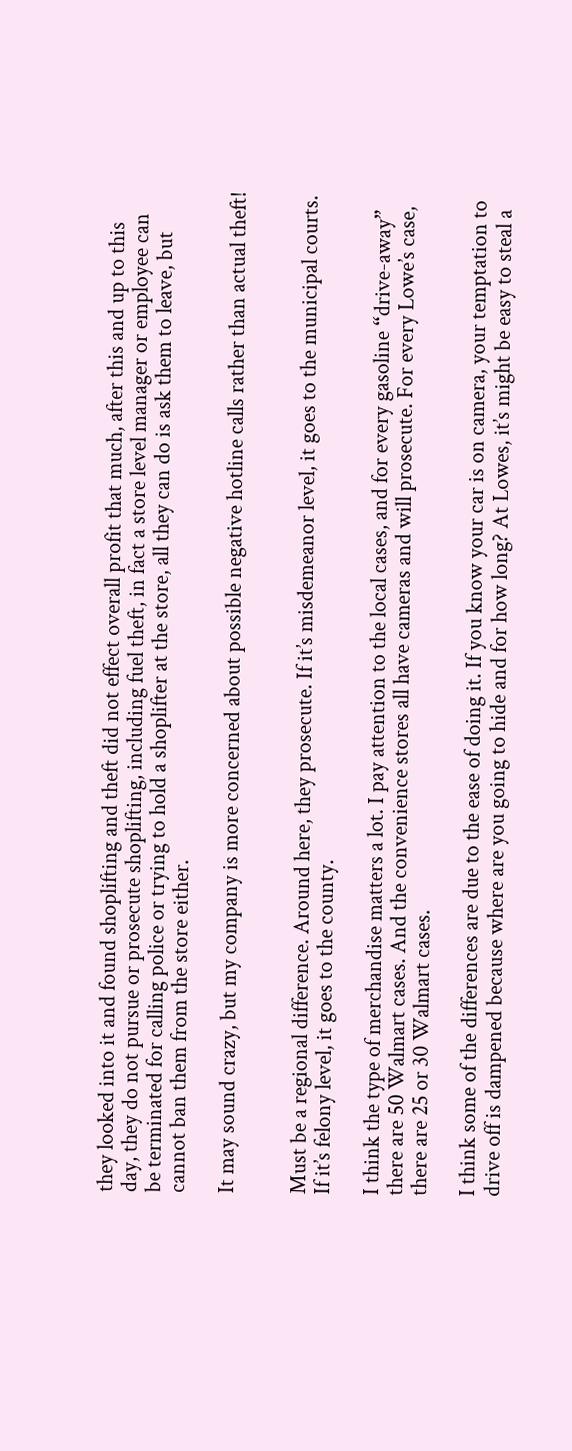they looked into it and found shoplifting and theft did not effect overall profit that much, after this and up to this day, they do not pursue or prosecute shoplifting, including fuel theft, in fact a store level manager or employee can be terminated for calling police or trying to hold a shoplifter at the store, all they can do is ask them to leave, but cannot ban them from the store either.

It may sound crazy, but my company is more concerned about possible negative hotline calls rather than actual theft!


Must be a regional difference. Around here, they prosecute. If it’s misdemeanor level, it goes to the municipal courts. If it’s felony level, it goes to the county.

I think the type of merchandise matters a lot. I pay attention to the local cases, and for every gasoline “drive-away” there are 50 Walmart cases. And the convenience stores all have cameras and will prosecute. For every Lowe’s case, there are 25 or 30 Walmart cases.

I think some of the differences are due to the ease of doing it. If you know your car is on camera, your temptation to drive off is dampened because where are you going to hide and for how long? At Lowes, it’s might be easy to steal a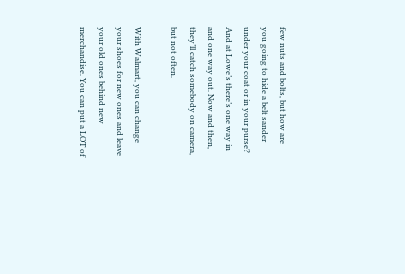few nuts and bolts, but how are you going to hide a belt sander under your coat or in your purse? And at Lowe’s there’s one way in and one way out. Now and then, they’ll catch somebody on camera, but not often.

With Walmart, you can change your shoes for new ones and leave your old ones behind new merchandise. You can put a LOT of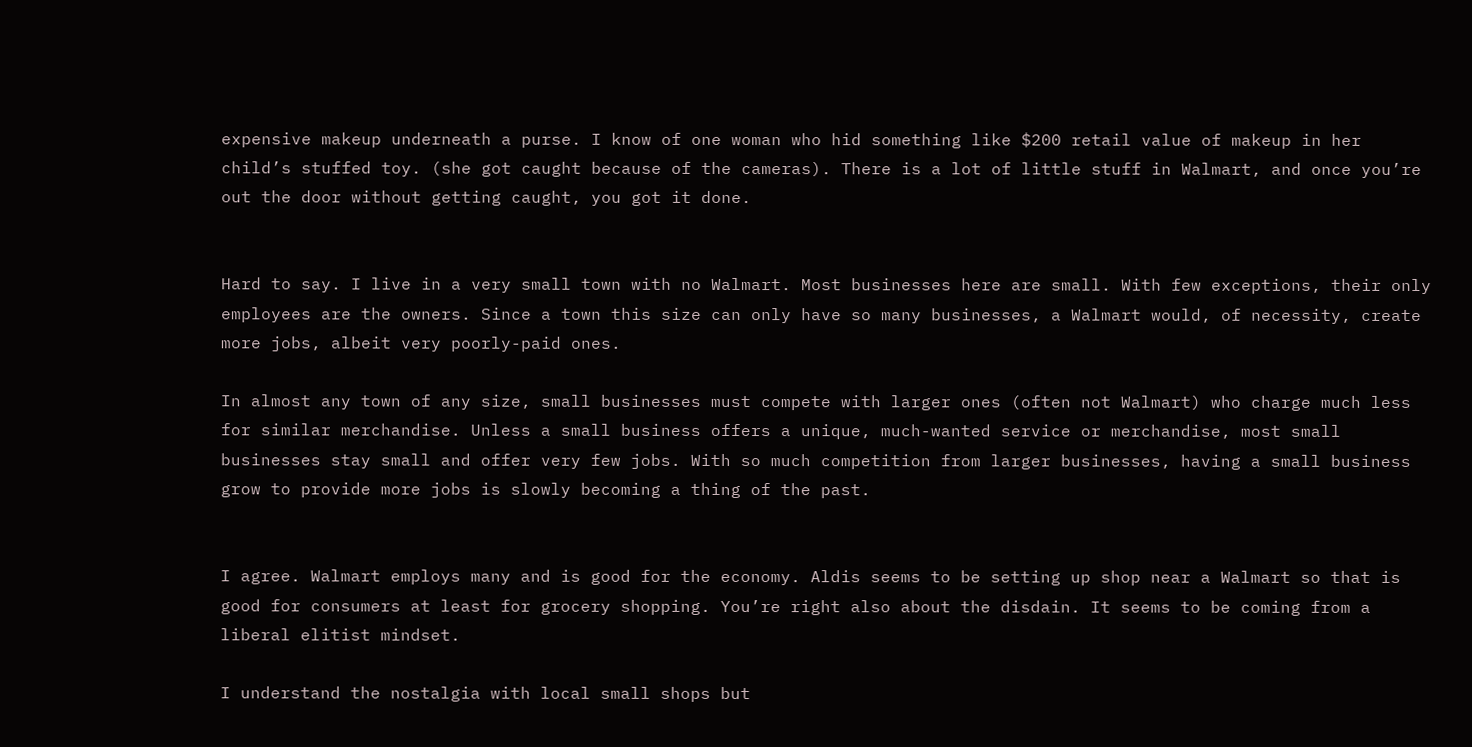expensive makeup underneath a purse. I know of one woman who hid something like $200 retail value of makeup in her child’s stuffed toy. (she got caught because of the cameras). There is a lot of little stuff in Walmart, and once you’re out the door without getting caught, you got it done.


Hard to say. I live in a very small town with no Walmart. Most businesses here are small. With few exceptions, their only employees are the owners. Since a town this size can only have so many businesses, a Walmart would, of necessity, create more jobs, albeit very poorly-paid ones.

In almost any town of any size, small businesses must compete with larger ones (often not Walmart) who charge much less for similar merchandise. Unless a small business offers a unique, much-wanted service or merchandise, most small businesses stay small and offer very few jobs. With so much competition from larger businesses, having a small business grow to provide more jobs is slowly becoming a thing of the past.


I agree. Walmart employs many and is good for the economy. Aldis seems to be setting up shop near a Walmart so that is good for consumers at least for grocery shopping. You’re right also about the disdain. It seems to be coming from a liberal elitist mindset.

I understand the nostalgia with local small shops but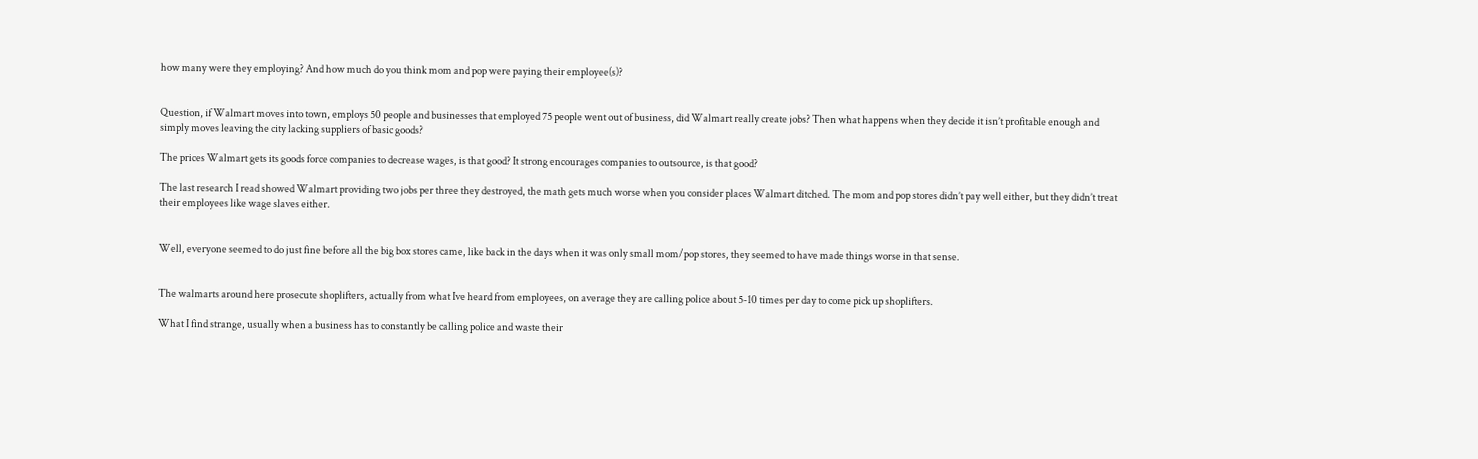how many were they employing? And how much do you think mom and pop were paying their employee(s)?


Question, if Walmart moves into town, employs 50 people and businesses that employed 75 people went out of business, did Walmart really create jobs? Then what happens when they decide it isn’t profitable enough and simply moves leaving the city lacking suppliers of basic goods?

The prices Walmart gets its goods force companies to decrease wages, is that good? It strong encourages companies to outsource, is that good?

The last research I read showed Walmart providing two jobs per three they destroyed, the math gets much worse when you consider places Walmart ditched. The mom and pop stores didn’t pay well either, but they didn’t treat their employees like wage slaves either.


Well, everyone seemed to do just fine before all the big box stores came, like back in the days when it was only small mom/pop stores, they seemed to have made things worse in that sense.


The walmarts around here prosecute shoplifters, actually from what Ive heard from employees, on average they are calling police about 5-10 times per day to come pick up shoplifters.

What I find strange, usually when a business has to constantly be calling police and waste their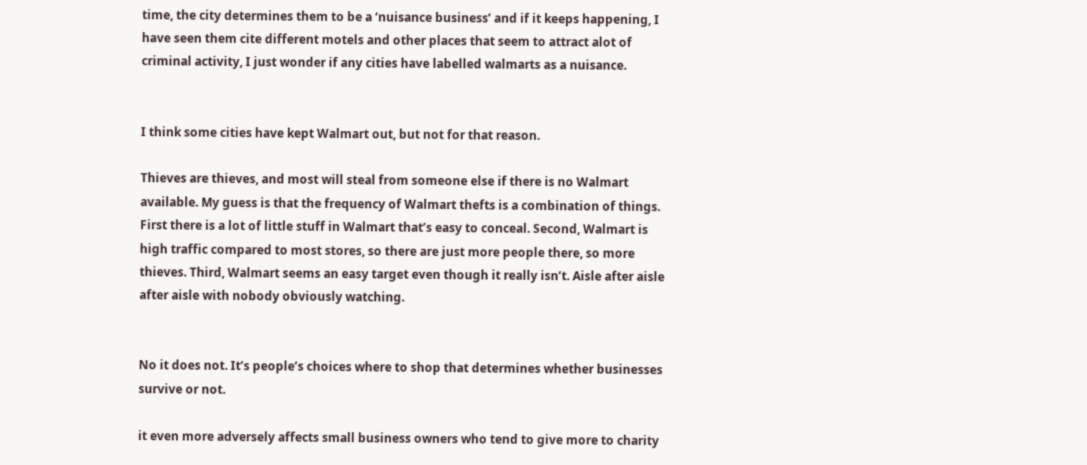time, the city determines them to be a ‘nuisance business’ and if it keeps happening, I have seen them cite different motels and other places that seem to attract alot of criminal activity, I just wonder if any cities have labelled walmarts as a nuisance.


I think some cities have kept Walmart out, but not for that reason.

Thieves are thieves, and most will steal from someone else if there is no Walmart available. My guess is that the frequency of Walmart thefts is a combination of things. First there is a lot of little stuff in Walmart that’s easy to conceal. Second, Walmart is high traffic compared to most stores, so there are just more people there, so more thieves. Third, Walmart seems an easy target even though it really isn’t. Aisle after aisle after aisle with nobody obviously watching.


No it does not. It’s people’s choices where to shop that determines whether businesses survive or not.

it even more adversely affects small business owners who tend to give more to charity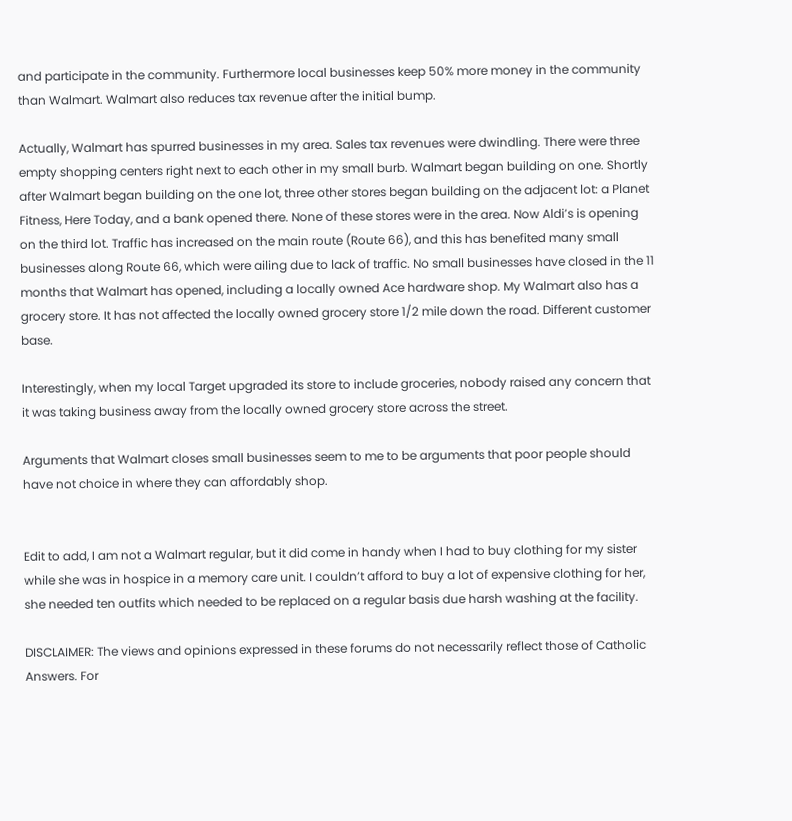and participate in the community. Furthermore local businesses keep 50% more money in the community than Walmart. Walmart also reduces tax revenue after the initial bump.

Actually, Walmart has spurred businesses in my area. Sales tax revenues were dwindling. There were three empty shopping centers right next to each other in my small burb. Walmart began building on one. Shortly after Walmart began building on the one lot, three other stores began building on the adjacent lot: a Planet Fitness, Here Today, and a bank opened there. None of these stores were in the area. Now Aldi’s is opening on the third lot. Traffic has increased on the main route (Route 66), and this has benefited many small businesses along Route 66, which were ailing due to lack of traffic. No small businesses have closed in the 11 months that Walmart has opened, including a locally owned Ace hardware shop. My Walmart also has a grocery store. It has not affected the locally owned grocery store 1/2 mile down the road. Different customer base.

Interestingly, when my local Target upgraded its store to include groceries, nobody raised any concern that it was taking business away from the locally owned grocery store across the street.

Arguments that Walmart closes small businesses seem to me to be arguments that poor people should have not choice in where they can affordably shop.


Edit to add, I am not a Walmart regular, but it did come in handy when I had to buy clothing for my sister while she was in hospice in a memory care unit. I couldn’t afford to buy a lot of expensive clothing for her, she needed ten outfits which needed to be replaced on a regular basis due harsh washing at the facility.

DISCLAIMER: The views and opinions expressed in these forums do not necessarily reflect those of Catholic Answers. For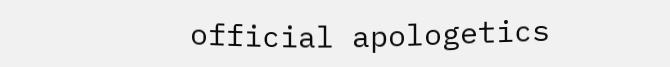official apologetics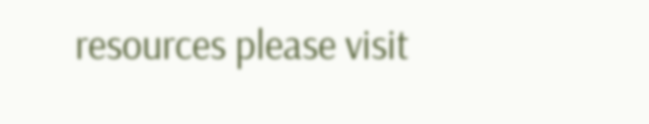resources please visit